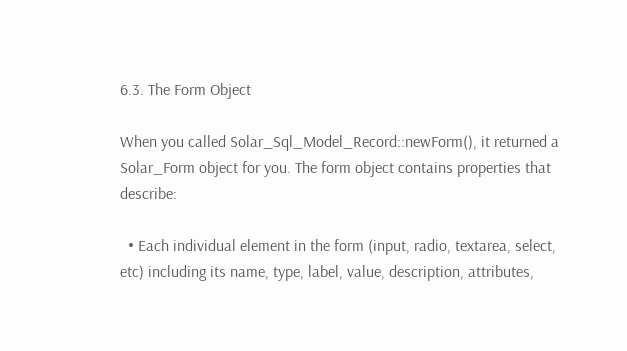6.3. The Form Object

When you called Solar_Sql_Model_Record::newForm(), it returned a Solar_Form object for you. The form object contains properties that describe:

  • Each individual element in the form (input, radio, textarea, select, etc) including its name, type, label, value, description, attributes,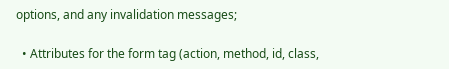options, and any invalidation messages;

  • Attributes for the form tag (action, method, id, class,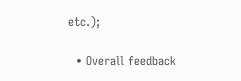etc.);

  • Overall feedback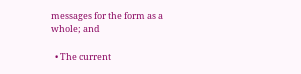messages for the form as a whole; and

  • The current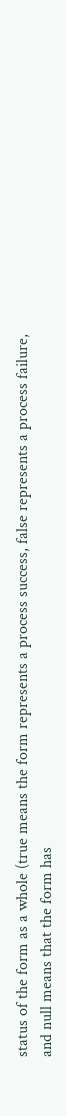status of the form as a whole (true means the form represents a process success, false represents a process failure, and null means that the form has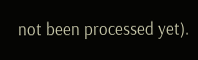not been processed yet).